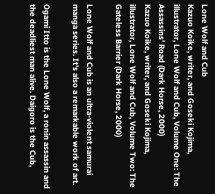Lone Wolf and Cub
Kazuo Koike, writer, and Goseki Kojima, illustrator, Lone Wolf and Cub, Volume One: The Assassins' Road (Dark Horse, 2000)
Kazuo Koike, writer, and Goseki Kojima, illustrator, Lone Wolf and Cub, Volume Two: The Gateless Barrier (Dark Horse, 2000)

Lone Wolf and Cub is an ultra-violent samurai manga series. It's also a remarkable work of art.

Ogami Itto is the Lone Wolf, a ronin assassin and the deadliest man alive. Daigoro is the Cub,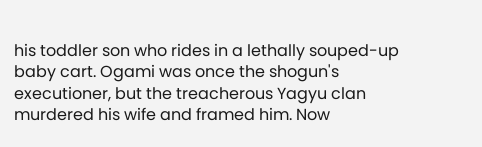his toddler son who rides in a lethally souped-up baby cart. Ogami was once the shogun's executioner, but the treacherous Yagyu clan murdered his wife and framed him. Now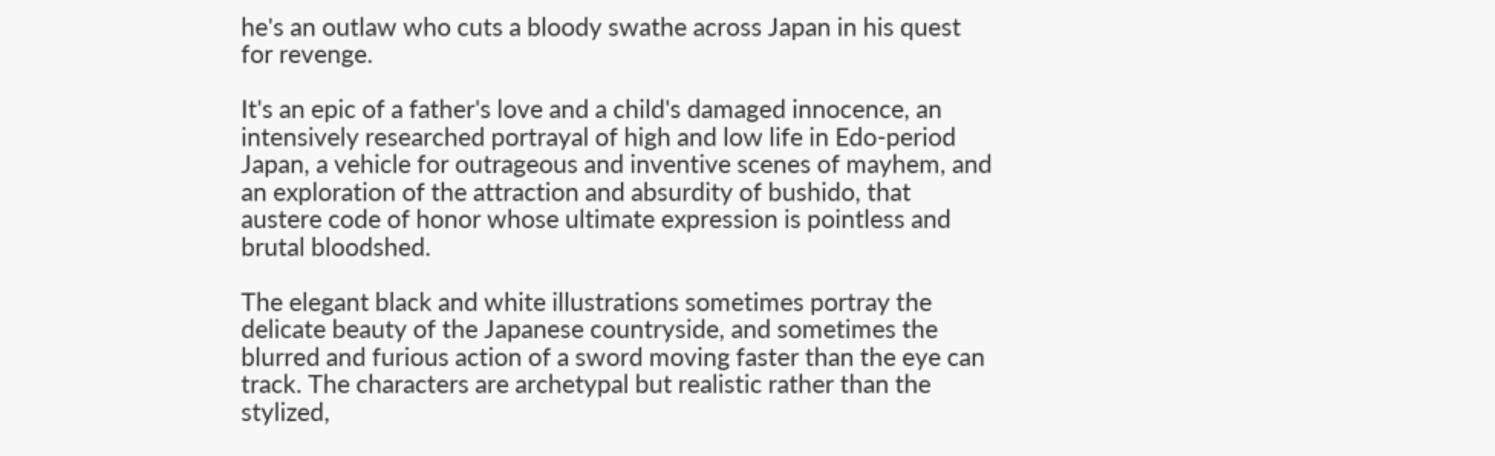he's an outlaw who cuts a bloody swathe across Japan in his quest for revenge.

It's an epic of a father's love and a child's damaged innocence, an intensively researched portrayal of high and low life in Edo-period Japan, a vehicle for outrageous and inventive scenes of mayhem, and an exploration of the attraction and absurdity of bushido, that austere code of honor whose ultimate expression is pointless and brutal bloodshed.

The elegant black and white illustrations sometimes portray the delicate beauty of the Japanese countryside, and sometimes the blurred and furious action of a sword moving faster than the eye can track. The characters are archetypal but realistic rather than the stylized,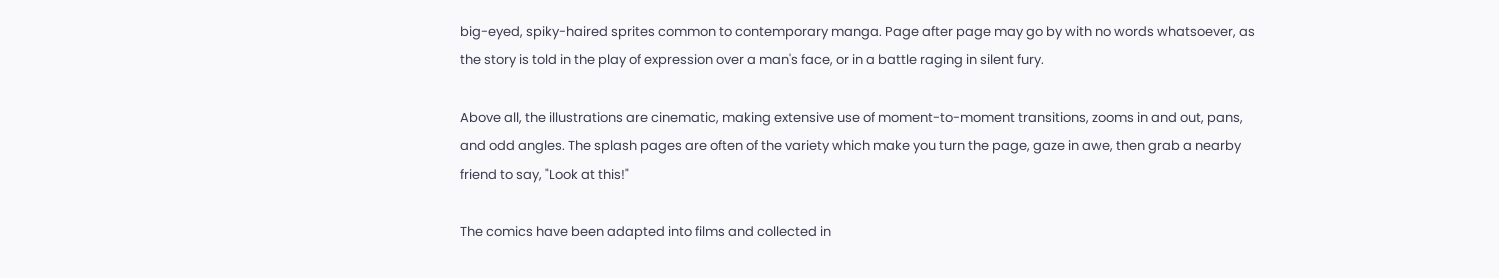big-eyed, spiky-haired sprites common to contemporary manga. Page after page may go by with no words whatsoever, as the story is told in the play of expression over a man's face, or in a battle raging in silent fury.

Above all, the illustrations are cinematic, making extensive use of moment-to-moment transitions, zooms in and out, pans, and odd angles. The splash pages are often of the variety which make you turn the page, gaze in awe, then grab a nearby friend to say, "Look at this!"

The comics have been adapted into films and collected in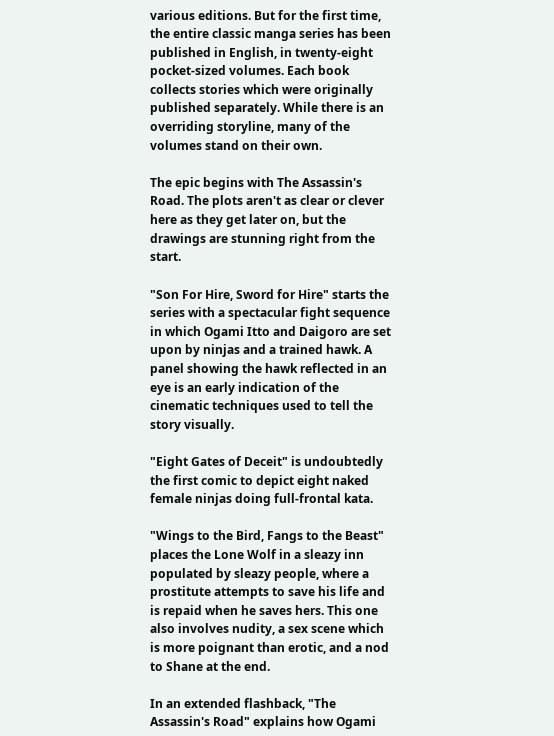various editions. But for the first time, the entire classic manga series has been published in English, in twenty-eight pocket-sized volumes. Each book collects stories which were originally published separately. While there is an overriding storyline, many of the volumes stand on their own.

The epic begins with The Assassin's Road. The plots aren't as clear or clever here as they get later on, but the drawings are stunning right from the start.

"Son For Hire, Sword for Hire" starts the series with a spectacular fight sequence in which Ogami Itto and Daigoro are set upon by ninjas and a trained hawk. A panel showing the hawk reflected in an eye is an early indication of the cinematic techniques used to tell the story visually.

"Eight Gates of Deceit" is undoubtedly the first comic to depict eight naked female ninjas doing full-frontal kata.

"Wings to the Bird, Fangs to the Beast" places the Lone Wolf in a sleazy inn populated by sleazy people, where a prostitute attempts to save his life and is repaid when he saves hers. This one also involves nudity, a sex scene which is more poignant than erotic, and a nod to Shane at the end.

In an extended flashback, "The Assassin's Road" explains how Ogami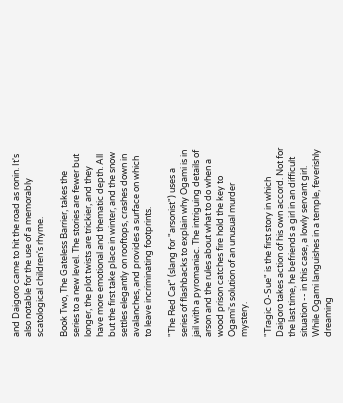and Daigoro came to hit the road as ronin. It's also notable for the use of a memorably scatological children's rhyme.

Book Two, The Gateless Barrier, takes the series to a new level. The stories are fewer but longer, the plot twists are trickier, and they have more emotional and thematic depth. All but the first take place in winter, and the snow settles elegantly on rooftops, crashes down in avalanches, and provides a surface on which to leave incriminating footprints.

"The Red Cat" (slang for "arsonist") uses a series of flashbacks to explain why Ogami is in jail with a pyromaniac. The intriguing details of arson and the rules about what to do when a wood prison catches fire hold the key to Ogami's solution of an unusual murder mystery.

"Tragic O-Sue" is the first story in which Daigoro takes action of his own accord. Not for the last time, he befriends a girl in an difficult situation -- in this case, a lowly servant girl. While Ogami languishes in a temple, feverishly dreaming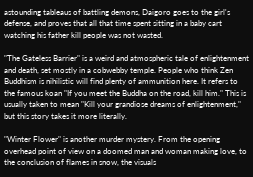astounding tableaus of battling demons, Daigoro goes to the girl's defense, and proves that all that time spent sitting in a baby cart watching his father kill people was not wasted.

"The Gateless Barrier" is a weird and atmospheric tale of enlightenment and death, set mostly in a cobwebby temple. People who think Zen Buddhism is nihilistic will find plenty of ammunition here. It refers to the famous koan "If you meet the Buddha on the road, kill him." This is usually taken to mean "Kill your grandiose dreams of enlightenment," but this story takes it more literally.

"Winter Flower" is another murder mystery. From the opening overhead point of view on a doomed man and woman making love, to the conclusion of flames in snow, the visuals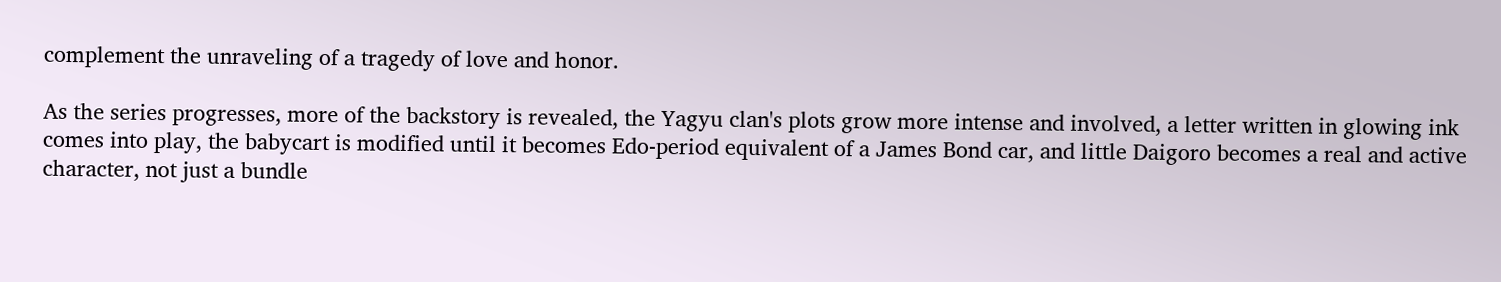complement the unraveling of a tragedy of love and honor.

As the series progresses, more of the backstory is revealed, the Yagyu clan's plots grow more intense and involved, a letter written in glowing ink comes into play, the babycart is modified until it becomes Edo-period equivalent of a James Bond car, and little Daigoro becomes a real and active character, not just a bundle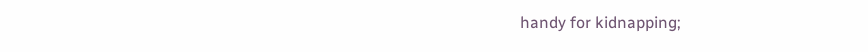handy for kidnapping;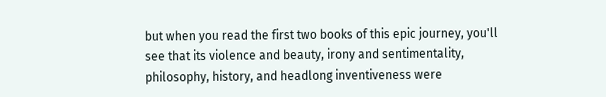but when you read the first two books of this epic journey, you'll see that its violence and beauty, irony and sentimentality, philosophy, history, and headlong inventiveness were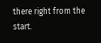there right from the start.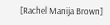[Rachel Manija Brown]